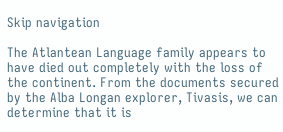Skip navigation

The Atlantean Language family appears to have died out completely with the loss of the continent. From the documents secured by the Alba Longan explorer, Tivasis, we can determine that it is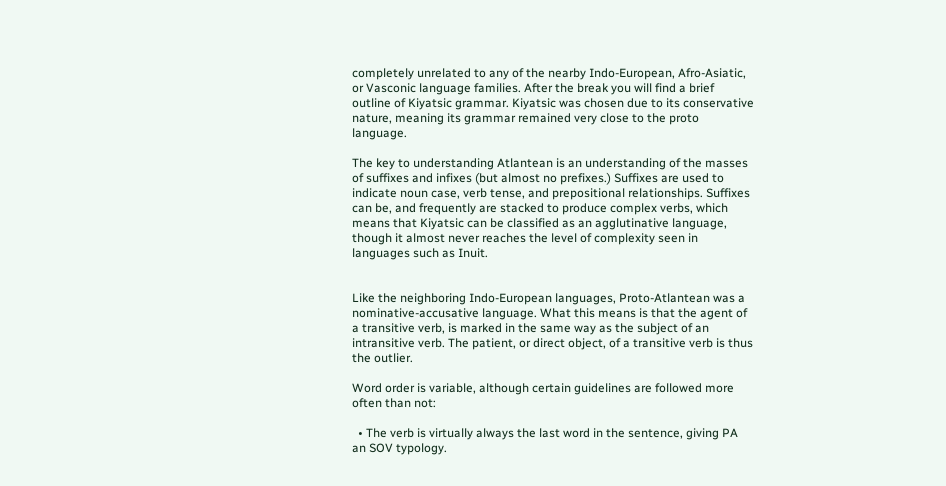completely unrelated to any of the nearby Indo-European, Afro-Asiatic, or Vasconic language families. After the break you will find a brief outline of Kiyatsic grammar. Kiyatsic was chosen due to its conservative nature, meaning its grammar remained very close to the proto language.

The key to understanding Atlantean is an understanding of the masses of suffixes and infixes (but almost no prefixes.) Suffixes are used to indicate noun case, verb tense, and prepositional relationships. Suffixes can be, and frequently are stacked to produce complex verbs, which means that Kiyatsic can be classified as an agglutinative language, though it almost never reaches the level of complexity seen in languages such as Inuit.


Like the neighboring Indo-European languages, Proto-Atlantean was a nominative-accusative language. What this means is that the agent of a transitive verb, is marked in the same way as the subject of an intransitive verb. The patient, or direct object, of a transitive verb is thus the outlier.

Word order is variable, although certain guidelines are followed more often than not:

  • The verb is virtually always the last word in the sentence, giving PA an SOV typology.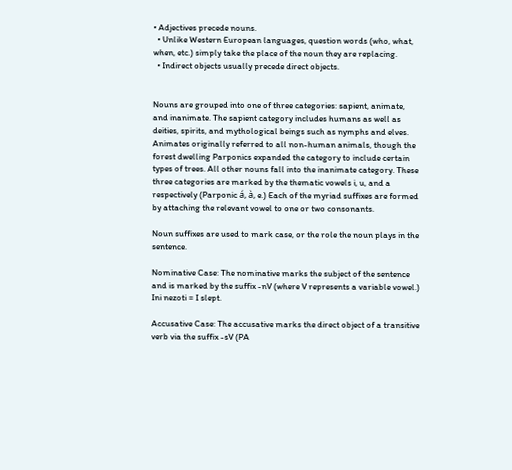• Adjectives precede nouns.
  • Unlike Western European languages, question words (who, what, when, etc.) simply take the place of the noun they are replacing.
  • Indirect objects usually precede direct objects.


Nouns are grouped into one of three categories: sapient, animate, and inanimate. The sapient category includes humans as well as deities, spirits, and mythological beings such as nymphs and elves. Animates originally referred to all non-human animals, though the forest dwelling Parponics expanded the category to include certain types of trees. All other nouns fall into the inanimate category. These three categories are marked by the thematic vowels i, u, and a respectively (Parponic á, à, e.) Each of the myriad suffixes are formed by attaching the relevant vowel to one or two consonants.

Noun suffixes are used to mark case, or the role the noun plays in the sentence.

Nominative Case: The nominative marks the subject of the sentence and is marked by the suffix -nV (where V represents a variable vowel.) Ini nezoti = I slept.

Accusative Case: The accusative marks the direct object of a transitive verb via the suffix -sV (PA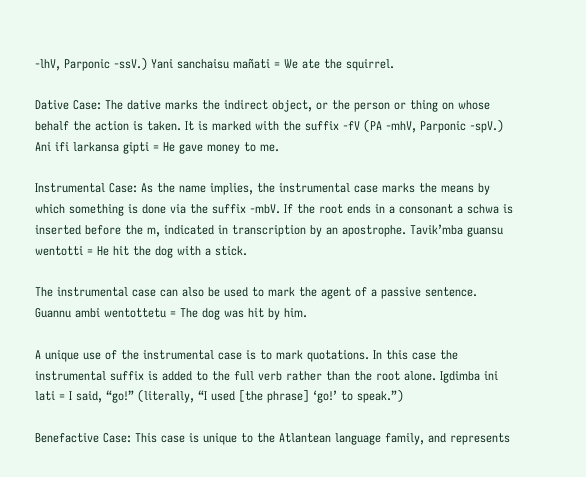-lhV, Parponic -ssV.) Yani sanchaisu mañati = We ate the squirrel.

Dative Case: The dative marks the indirect object, or the person or thing on whose behalf the action is taken. It is marked with the suffix -fV (PA -mhV, Parponic -spV.) Ani ifi larkansa gipti = He gave money to me.

Instrumental Case: As the name implies, the instrumental case marks the means by which something is done via the suffix -mbV. If the root ends in a consonant a schwa is inserted before the m, indicated in transcription by an apostrophe. Tavik’mba guansu wentotti = He hit the dog with a stick.

The instrumental case can also be used to mark the agent of a passive sentence. Guannu ambi wentottetu = The dog was hit by him.

A unique use of the instrumental case is to mark quotations. In this case the instrumental suffix is added to the full verb rather than the root alone. Igdimba ini lati = I said, “go!” (literally, “I used [the phrase] ‘go!’ to speak.”)

Benefactive Case: This case is unique to the Atlantean language family, and represents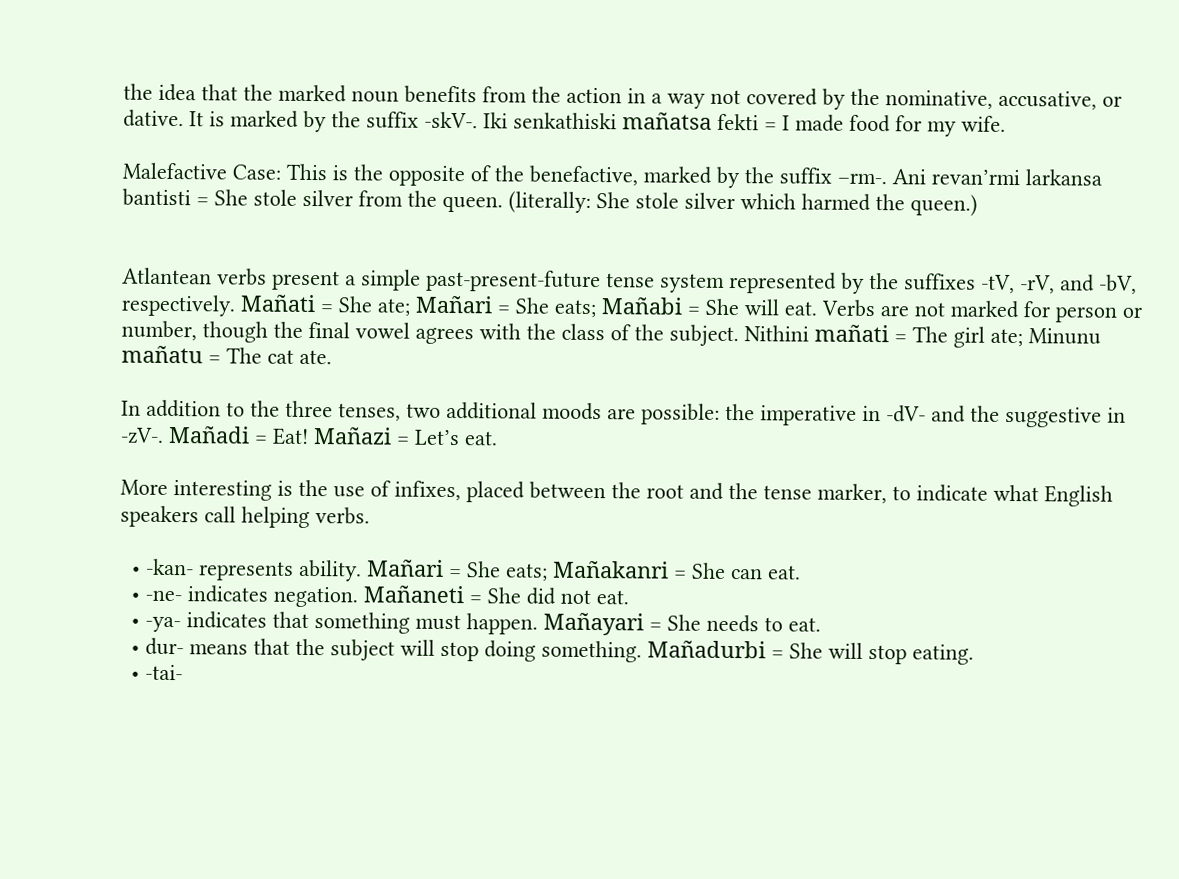the idea that the marked noun benefits from the action in a way not covered by the nominative, accusative, or dative. It is marked by the suffix -skV-. Iki senkathiski mañatsa fekti = I made food for my wife.

Malefactive Case: This is the opposite of the benefactive, marked by the suffix –rm-. Ani revan’rmi larkansa bantisti = She stole silver from the queen. (literally: She stole silver which harmed the queen.)


Atlantean verbs present a simple past-present-future tense system represented by the suffixes -tV, -rV, and -bV, respectively. Mañati = She ate; Mañari = She eats; Mañabi = She will eat. Verbs are not marked for person or number, though the final vowel agrees with the class of the subject. Nithini mañati = The girl ate; Minunu mañatu = The cat ate.

In addition to the three tenses, two additional moods are possible: the imperative in -dV- and the suggestive in -zV-. Mañadi = Eat! Mañazi = Let’s eat.

More interesting is the use of infixes, placed between the root and the tense marker, to indicate what English speakers call helping verbs.

  • -kan- represents ability. Mañari = She eats; Mañakanri = She can eat.
  • -ne- indicates negation. Mañaneti = She did not eat.
  • -ya- indicates that something must happen. Mañayari = She needs to eat.
  • dur- means that the subject will stop doing something. Mañadurbi = She will stop eating.
  • -tai-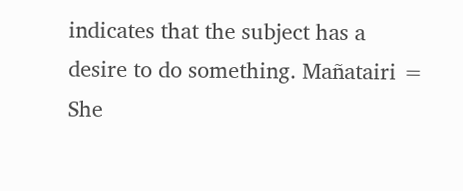indicates that the subject has a desire to do something. Mañatairi = She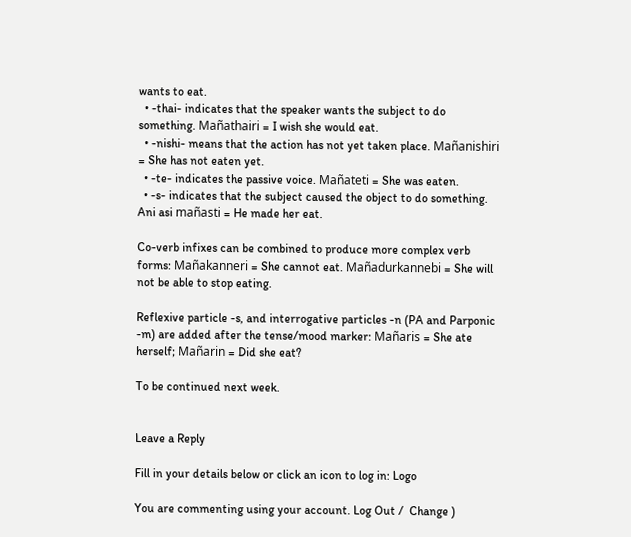wants to eat.
  • -thai- indicates that the speaker wants the subject to do something. Mañathairi = I wish she would eat.
  • -nishi- means that the action has not yet taken place. Mañanishiri = She has not eaten yet.
  • -te- indicates the passive voice. Mañateti = She was eaten.
  • -s- indicates that the subject caused the object to do something. Ani asi mañasti = He made her eat.

Co-verb infixes can be combined to produce more complex verb forms: Mañakanneri = She cannot eat. Mañadurkannebi = She will not be able to stop eating.

Reflexive particle -s, and interrogative particles -n (PA and Parponic -m) are added after the tense/mood marker: Mañaris = She ate herself; Mañarin = Did she eat?

To be continued next week.


Leave a Reply

Fill in your details below or click an icon to log in: Logo

You are commenting using your account. Log Out /  Change )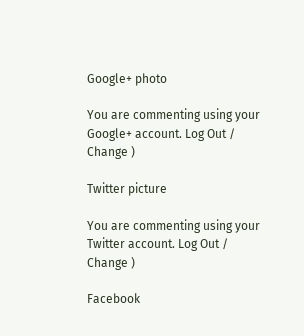Google+ photo

You are commenting using your Google+ account. Log Out /  Change )

Twitter picture

You are commenting using your Twitter account. Log Out /  Change )

Facebook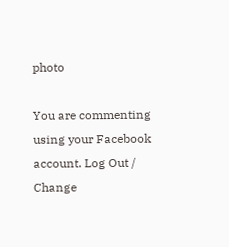photo

You are commenting using your Facebook account. Log Out /  Change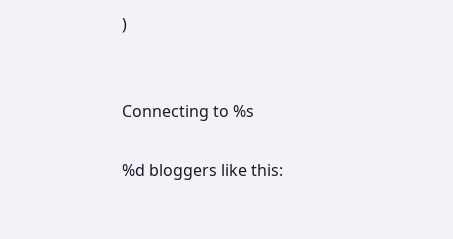)


Connecting to %s

%d bloggers like this: